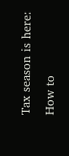Tax season is here: How to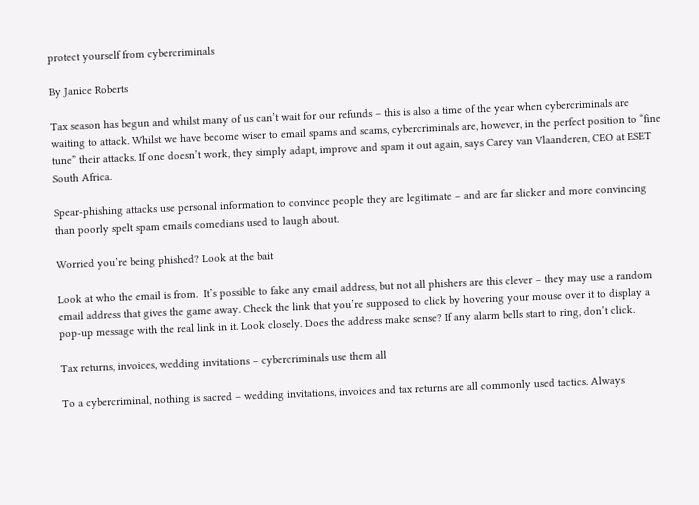protect yourself from cybercriminals

By Janice Roberts

Tax season has begun and whilst many of us can’t wait for our refunds – this is also a time of the year when cybercriminals are waiting to attack. Whilst we have become wiser to email spams and scams, cybercriminals are, however, in the perfect position to “fine tune” their attacks. If one doesn’t work, they simply adapt, improve and spam it out again, says Carey van Vlaanderen, CEO at ESET South Africa.

Spear-phishing attacks use personal information to convince people they are legitimate – and are far slicker and more convincing than poorly spelt spam emails comedians used to laugh about.

Worried you’re being phished? Look at the bait

Look at who the email is from.  It’s possible to fake any email address, but not all phishers are this clever – they may use a random email address that gives the game away. Check the link that you’re supposed to click by hovering your mouse over it to display a pop-up message with the real link in it. Look closely. Does the address make sense? If any alarm bells start to ring, don’t click.

Tax returns, invoices, wedding invitations – cybercriminals use them all

To a cybercriminal, nothing is sacred – wedding invitations, invoices and tax returns are all commonly used tactics. Always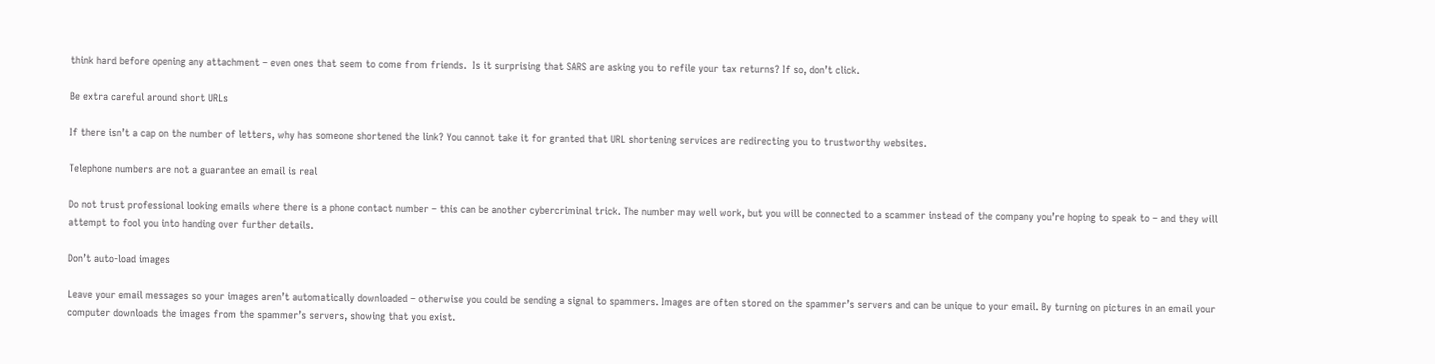think hard before opening any attachment – even ones that seem to come from friends.  Is it surprising that SARS are asking you to refile your tax returns? If so, don’t click.

Be extra careful around short URLs

If there isn’t a cap on the number of letters, why has someone shortened the link? You cannot take it for granted that URL shortening services are redirecting you to trustworthy websites.

Telephone numbers are not a guarantee an email is real

Do not trust professional looking emails where there is a phone contact number – this can be another cybercriminal trick. The number may well work, but you will be connected to a scammer instead of the company you’re hoping to speak to – and they will attempt to fool you into handing over further details.

Don’t auto-load images

Leave your email messages so your images aren’t automatically downloaded – otherwise you could be sending a signal to spammers. Images are often stored on the spammer’s servers and can be unique to your email. By turning on pictures in an email your computer downloads the images from the spammer’s servers, showing that you exist.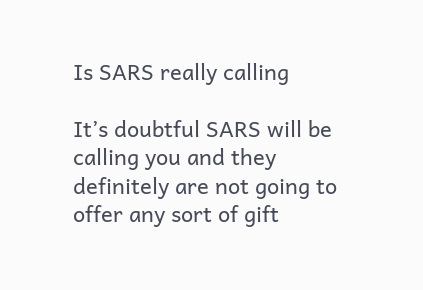Is SARS really calling

It’s doubtful SARS will be calling you and they definitely are not going to offer any sort of gift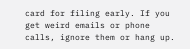card for filing early. If you get weird emails or phone calls, ignore them or hang up.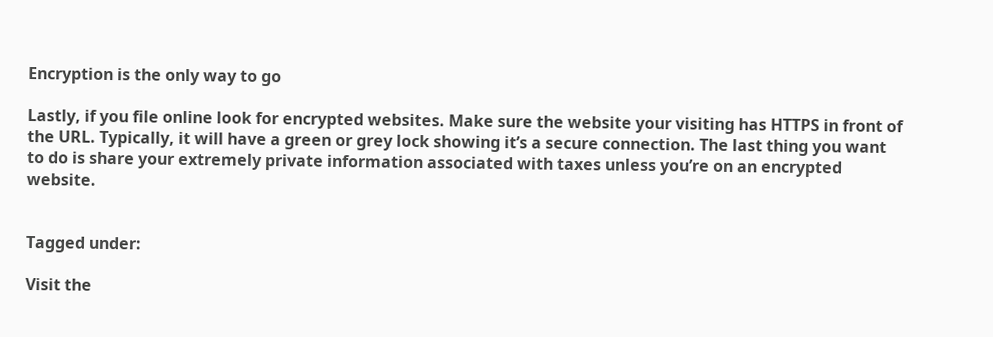Encryption is the only way to go

Lastly, if you file online look for encrypted websites. Make sure the website your visiting has HTTPS in front of the URL. Typically, it will have a green or grey lock showing it’s a secure connection. The last thing you want to do is share your extremely private information associated with taxes unless you’re on an encrypted website.


Tagged under:

Visit the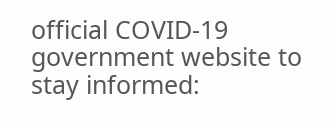official COVID-19 government website to stay informed: